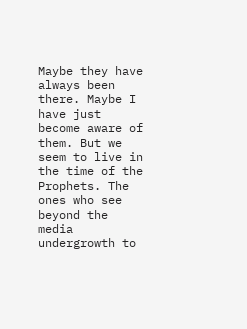Maybe they have always been there. Maybe I have just become aware of them. But we seem to live in the time of the Prophets. The ones who see beyond the media undergrowth to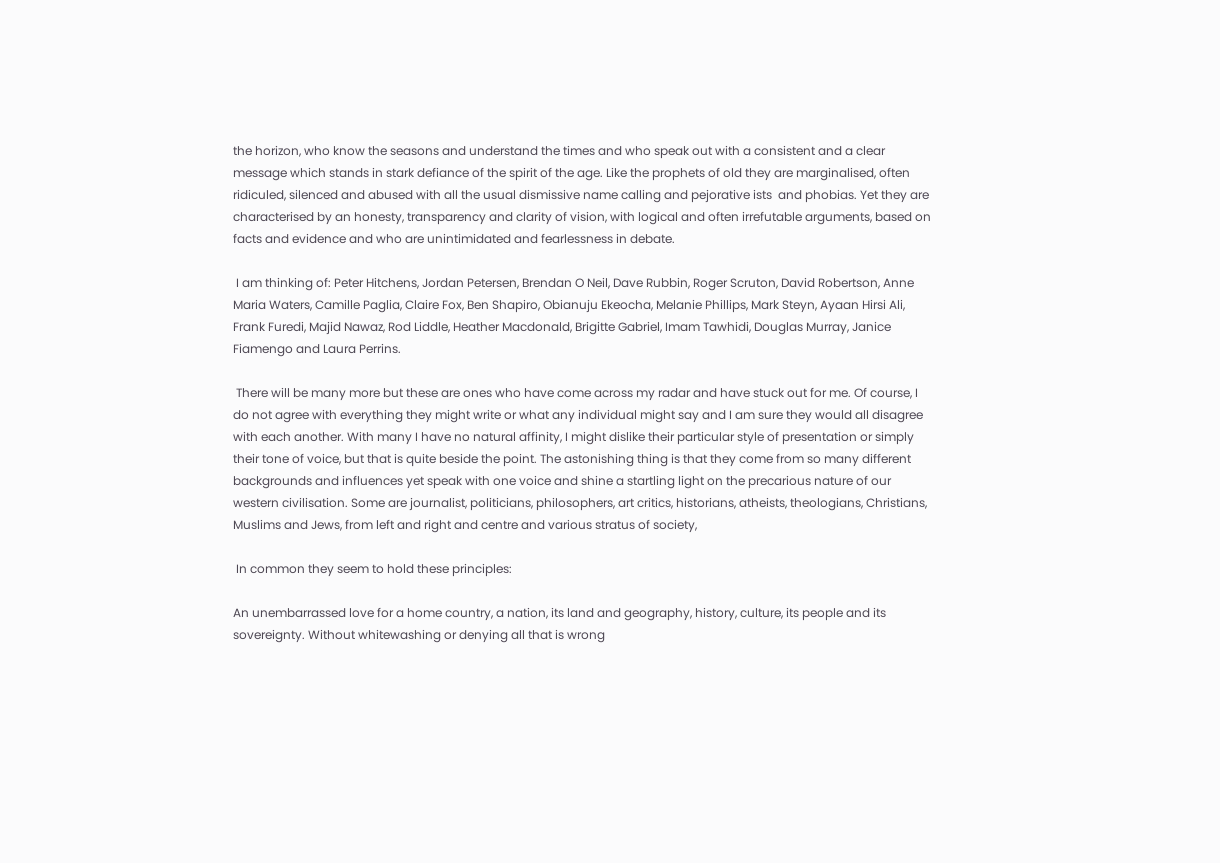the horizon, who know the seasons and understand the times and who speak out with a consistent and a clear message which stands in stark defiance of the spirit of the age. Like the prophets of old they are marginalised, often ridiculed, silenced and abused with all the usual dismissive name calling and pejorative ists  and phobias. Yet they are characterised by an honesty, transparency and clarity of vision, with logical and often irrefutable arguments, based on facts and evidence and who are unintimidated and fearlessness in debate.

 I am thinking of: Peter Hitchens, Jordan Petersen, Brendan O Neil, Dave Rubbin, Roger Scruton, David Robertson, Anne Maria Waters, Camille Paglia, Claire Fox, Ben Shapiro, Obianuju Ekeocha, Melanie Phillips, Mark Steyn, Ayaan Hirsi Ali, Frank Furedi, Majid Nawaz, Rod Liddle, Heather Macdonald, Brigitte Gabriel, Imam Tawhidi, Douglas Murray, Janice Fiamengo and Laura Perrins.

 There will be many more but these are ones who have come across my radar and have stuck out for me. Of course, I do not agree with everything they might write or what any individual might say and I am sure they would all disagree with each another. With many I have no natural affinity, I might dislike their particular style of presentation or simply their tone of voice, but that is quite beside the point. The astonishing thing is that they come from so many different backgrounds and influences yet speak with one voice and shine a startling light on the precarious nature of our western civilisation. Some are journalist, politicians, philosophers, art critics, historians, atheists, theologians, Christians, Muslims and Jews, from left and right and centre and various stratus of society,

 In common they seem to hold these principles:

An unembarrassed love for a home country, a nation, its land and geography, history, culture, its people and its sovereignty. Without whitewashing or denying all that is wrong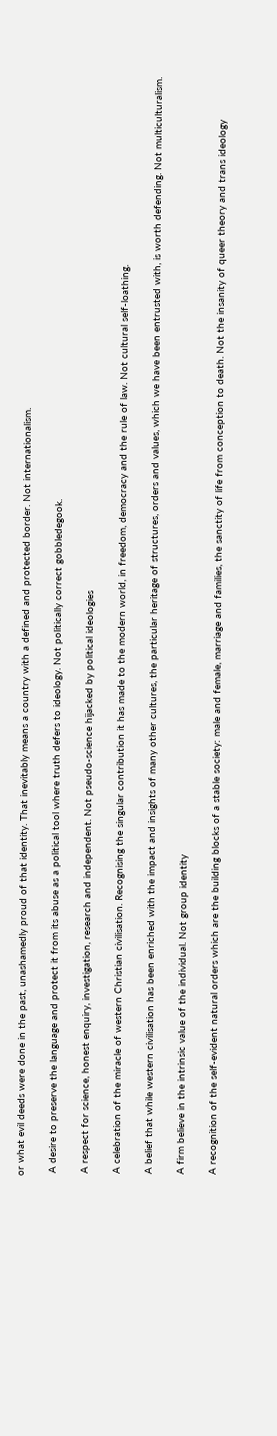or what evil deeds were done in the past, unashamedly proud of that identity. That inevitably means a country with a defined and protected border. Not internationalism.

 A desire to preserve the language and protect it from its abuse as a political tool where truth defers to ideology. Not politically correct gobbledegook.

 A respect for science, honest enquiry, investigation, research and independent. Not pseudo-science hijacked by political ideologies

 A celebration of the miracle of western Christian civilisation. Recognising the singular contribution it has made to the modern world, in freedom, democracy and the rule of law. Not cultural self-loathing.

 A belief that while western civilisation has been enriched with the impact and insights of many other cultures, the particular heritage of structures, orders and values, which we have been entrusted with, is worth defending. Not multiculturalism.

 A firm believe in the intrinsic value of the individual. Not group identity

 A recognition of the self-evident natural orders which are the building blocks of a stable society: male and female, marriage and families, the sanctity of life from conception to death. Not the insanity of queer theory and trans ideology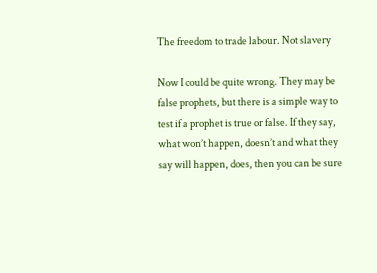The freedom to trade labour. Not slavery

Now I could be quite wrong. They may be  false prophets, but there is a simple way to test if a prophet is true or false. If they say, what won’t happen, doesn’t and what they say will happen, does, then you can be sure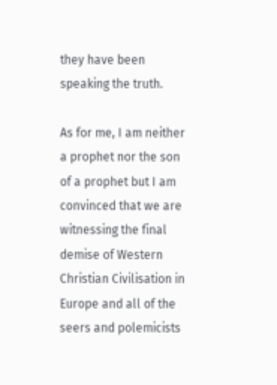they have been speaking the truth.

As for me, I am neither a prophet nor the son of a prophet but I am convinced that we are witnessing the final demise of Western Christian Civilisation in Europe and all of the seers and polemicists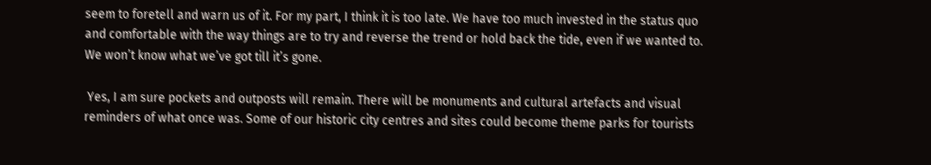seem to foretell and warn us of it. For my part, I think it is too late. We have too much invested in the status quo and comfortable with the way things are to try and reverse the trend or hold back the tide, even if we wanted to. We won’t know what we’ve got till it’s gone.

 Yes, I am sure pockets and outposts will remain. There will be monuments and cultural artefacts and visual reminders of what once was. Some of our historic city centres and sites could become theme parks for tourists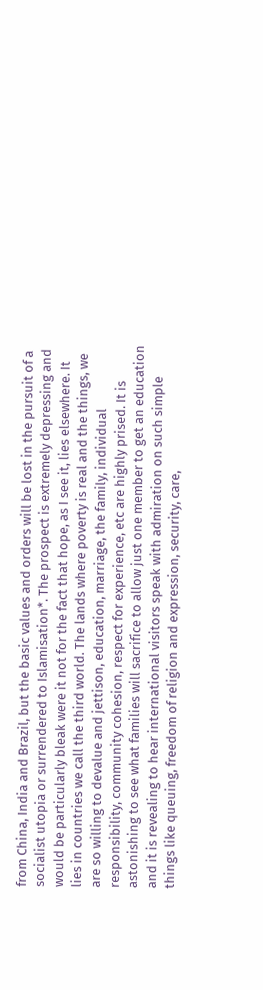from China, India and Brazil, but the basic values and orders will be lost in the pursuit of a socialist utopia or surrendered to Islamisation*. The prospect is extremely depressing and would be particularly bleak were it not for the fact that hope, as I see it, lies elsewhere. It lies in countries we call the third world. The lands where poverty is real and the things, we are so willing to devalue and jettison, education, marriage, the family, individual responsibility, community cohesion, respect for experience, etc are highly prised. It is astonishing to see what families will sacrifice to allow just one member to get an education and it is revealing to hear international visitors speak with admiration on such simple things like queuing, freedom of religion and expression, security, care,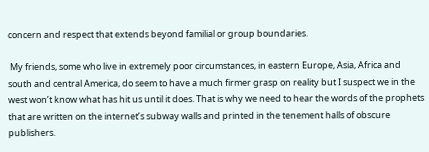concern and respect that extends beyond familial or group boundaries.

 My friends, some who live in extremely poor circumstances, in eastern Europe, Asia, Africa and south and central America, do seem to have a much firmer grasp on reality but I suspect we in the west won’t know what has hit us until it does. That is why we need to hear the words of the prophets that are written on the internet’s subway walls and printed in the tenement halls of obscure publishers.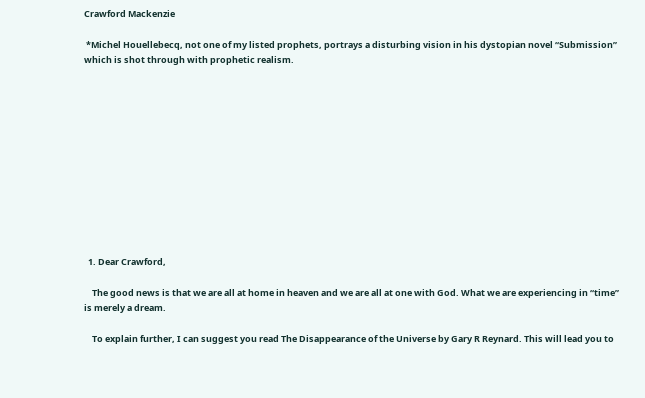Crawford Mackenzie

 *Michel Houellebecq, not one of my listed prophets, portrays a disturbing vision in his dystopian novel “Submission” which is shot through with prophetic realism.












  1. Dear Crawford,

    The good news is that we are all at home in heaven and we are all at one with God. What we are experiencing in “time” is merely a dream.

    To explain further, I can suggest you read The Disappearance of the Universe by Gary R Reynard. This will lead you to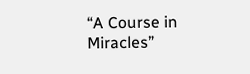“A Course in Miracles”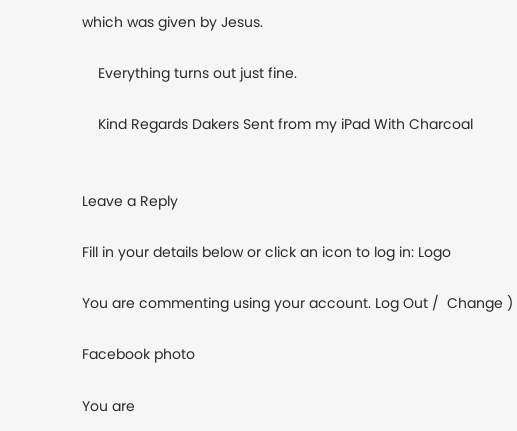which was given by Jesus.

    Everything turns out just fine.

    Kind Regards Dakers Sent from my iPad With Charcoal


Leave a Reply

Fill in your details below or click an icon to log in: Logo

You are commenting using your account. Log Out /  Change )

Facebook photo

You are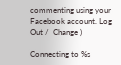commenting using your Facebook account. Log Out /  Change )

Connecting to %s